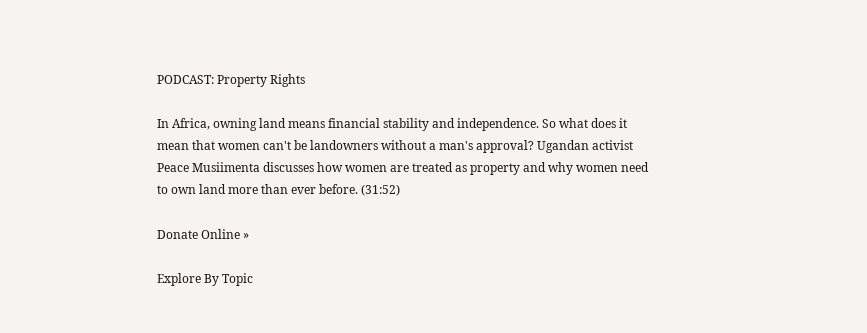PODCAST: Property Rights

In Africa, owning land means financial stability and independence. So what does it mean that women can't be landowners without a man's approval? Ugandan activist Peace Musiimenta discusses how women are treated as property and why women need to own land more than ever before. (31:52)

Donate Online »

Explore By Topic